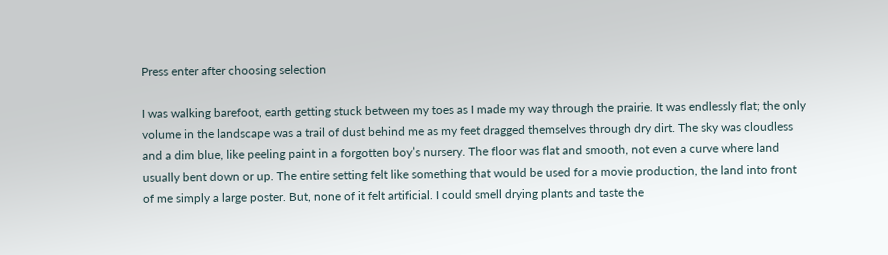Press enter after choosing selection

I was walking barefoot, earth getting stuck between my toes as I made my way through the prairie. It was endlessly flat; the only volume in the landscape was a trail of dust behind me as my feet dragged themselves through dry dirt. The sky was cloudless and a dim blue, like peeling paint in a forgotten boy’s nursery. The floor was flat and smooth, not even a curve where land usually bent down or up. The entire setting felt like something that would be used for a movie production, the land into front of me simply a large poster. But, none of it felt artificial. I could smell drying plants and taste the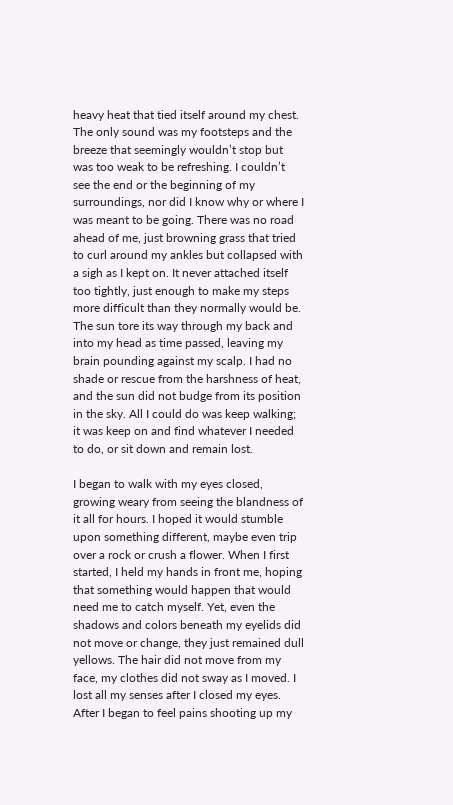heavy heat that tied itself around my chest. The only sound was my footsteps and the breeze that seemingly wouldn’t stop but was too weak to be refreshing. I couldn’t see the end or the beginning of my surroundings, nor did I know why or where I was meant to be going. There was no road ahead of me, just browning grass that tried to curl around my ankles but collapsed with a sigh as I kept on. It never attached itself too tightly, just enough to make my steps more difficult than they normally would be. The sun tore its way through my back and into my head as time passed, leaving my brain pounding against my scalp. I had no shade or rescue from the harshness of heat, and the sun did not budge from its position in the sky. All I could do was keep walking; it was keep on and find whatever I needed to do, or sit down and remain lost.

I began to walk with my eyes closed, growing weary from seeing the blandness of it all for hours. I hoped it would stumble upon something different, maybe even trip over a rock or crush a flower. When I first started, I held my hands in front me, hoping that something would happen that would need me to catch myself. Yet, even the shadows and colors beneath my eyelids did not move or change, they just remained dull yellows. The hair did not move from my face, my clothes did not sway as I moved. I lost all my senses after I closed my eyes. After I began to feel pains shooting up my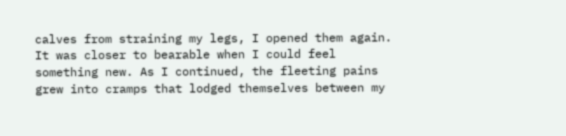calves from straining my legs, I opened them again. It was closer to bearable when I could feel something new. As I continued, the fleeting pains grew into cramps that lodged themselves between my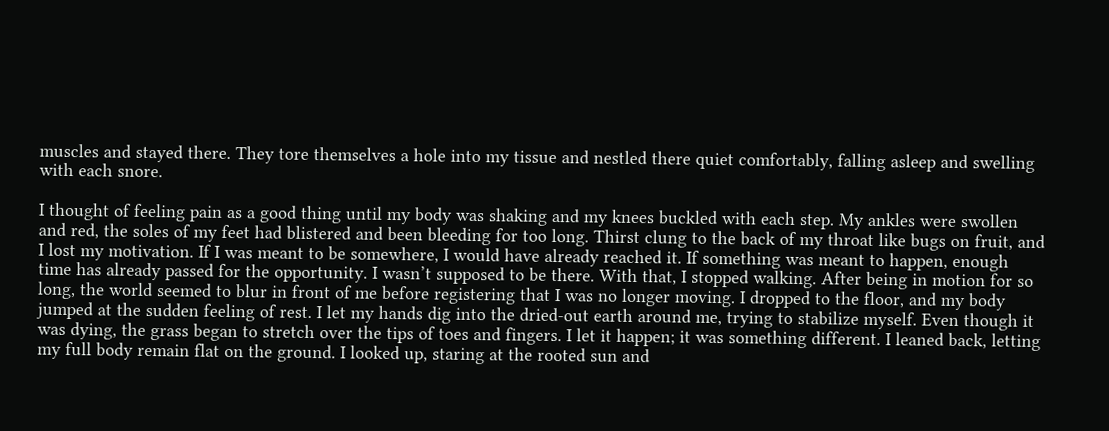muscles and stayed there. They tore themselves a hole into my tissue and nestled there quiet comfortably, falling asleep and swelling with each snore.

I thought of feeling pain as a good thing until my body was shaking and my knees buckled with each step. My ankles were swollen and red, the soles of my feet had blistered and been bleeding for too long. Thirst clung to the back of my throat like bugs on fruit, and I lost my motivation. If I was meant to be somewhere, I would have already reached it. If something was meant to happen, enough time has already passed for the opportunity. I wasn’t supposed to be there. With that, I stopped walking. After being in motion for so long, the world seemed to blur in front of me before registering that I was no longer moving. I dropped to the floor, and my body jumped at the sudden feeling of rest. I let my hands dig into the dried-out earth around me, trying to stabilize myself. Even though it was dying, the grass began to stretch over the tips of toes and fingers. I let it happen; it was something different. I leaned back, letting my full body remain flat on the ground. I looked up, staring at the rooted sun and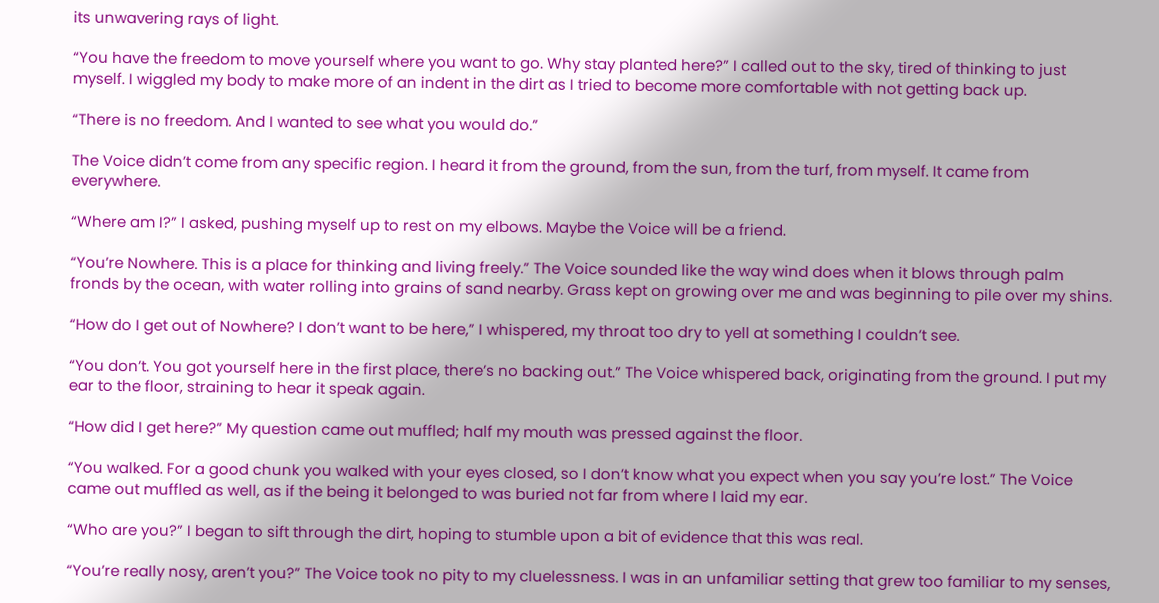its unwavering rays of light.

“You have the freedom to move yourself where you want to go. Why stay planted here?” I called out to the sky, tired of thinking to just myself. I wiggled my body to make more of an indent in the dirt as I tried to become more comfortable with not getting back up.

“There is no freedom. And I wanted to see what you would do.”

The Voice didn’t come from any specific region. I heard it from the ground, from the sun, from the turf, from myself. It came from everywhere.

“Where am I?” I asked, pushing myself up to rest on my elbows. Maybe the Voice will be a friend.

“You’re Nowhere. This is a place for thinking and living freely.” The Voice sounded like the way wind does when it blows through palm fronds by the ocean, with water rolling into grains of sand nearby. Grass kept on growing over me and was beginning to pile over my shins.

“How do I get out of Nowhere? I don’t want to be here,” I whispered, my throat too dry to yell at something I couldn’t see.

“You don’t. You got yourself here in the first place, there’s no backing out.” The Voice whispered back, originating from the ground. I put my ear to the floor, straining to hear it speak again.

“How did I get here?” My question came out muffled; half my mouth was pressed against the floor.

“You walked. For a good chunk you walked with your eyes closed, so I don’t know what you expect when you say you’re lost.” The Voice came out muffled as well, as if the being it belonged to was buried not far from where I laid my ear.

“Who are you?” I began to sift through the dirt, hoping to stumble upon a bit of evidence that this was real.

“You’re really nosy, aren’t you?” The Voice took no pity to my cluelessness. I was in an unfamiliar setting that grew too familiar to my senses,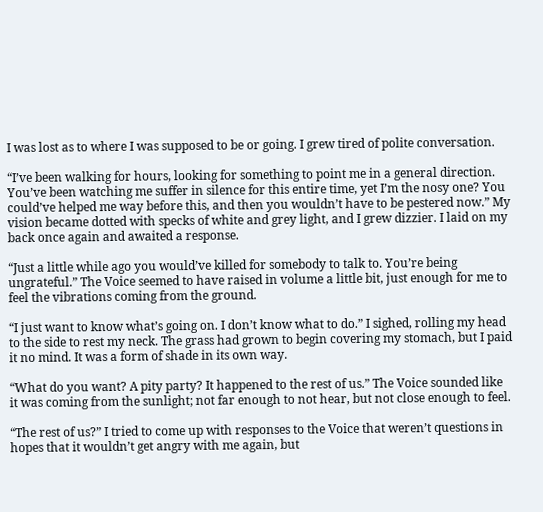I was lost as to where I was supposed to be or going. I grew tired of polite conversation.

“I’ve been walking for hours, looking for something to point me in a general direction. You’ve been watching me suffer in silence for this entire time, yet I’m the nosy one? You could’ve helped me way before this, and then you wouldn’t have to be pestered now.” My vision became dotted with specks of white and grey light, and I grew dizzier. I laid on my back once again and awaited a response.

“Just a little while ago you would’ve killed for somebody to talk to. You’re being ungrateful.” The Voice seemed to have raised in volume a little bit, just enough for me to feel the vibrations coming from the ground.

“I just want to know what’s going on. I don’t know what to do.” I sighed, rolling my head to the side to rest my neck. The grass had grown to begin covering my stomach, but I paid it no mind. It was a form of shade in its own way.

“What do you want? A pity party? It happened to the rest of us.” The Voice sounded like it was coming from the sunlight; not far enough to not hear, but not close enough to feel.

“The rest of us?” I tried to come up with responses to the Voice that weren’t questions in hopes that it wouldn’t get angry with me again, but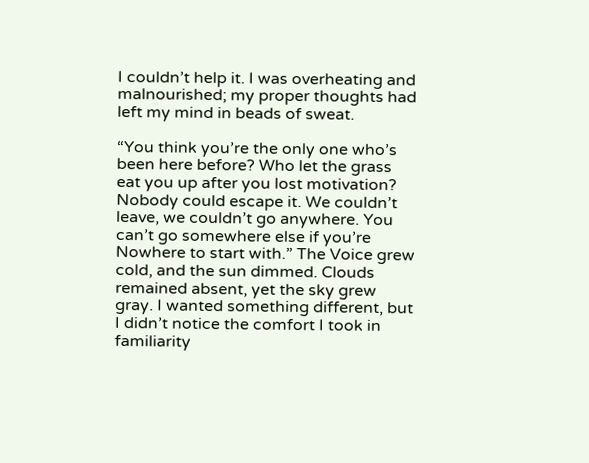I couldn’t help it. I was overheating and malnourished; my proper thoughts had left my mind in beads of sweat.

“You think you’re the only one who’s been here before? Who let the grass eat you up after you lost motivation? Nobody could escape it. We couldn’t leave, we couldn’t go anywhere. You can’t go somewhere else if you’re Nowhere to start with.” The Voice grew cold, and the sun dimmed. Clouds remained absent, yet the sky grew gray. I wanted something different, but I didn’t notice the comfort I took in familiarity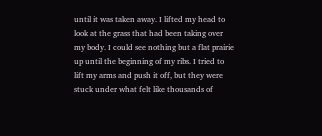until it was taken away. I lifted my head to look at the grass that had been taking over my body. I could see nothing but a flat prairie up until the beginning of my ribs. I tried to lift my arms and push it off, but they were stuck under what felt like thousands of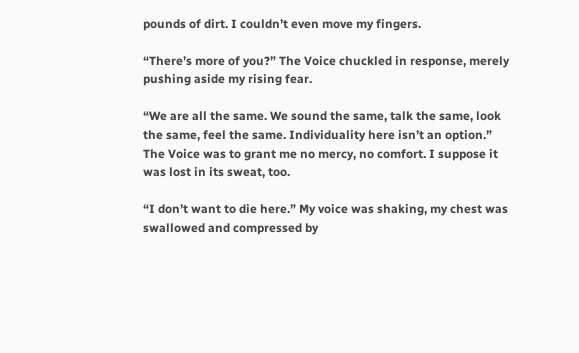pounds of dirt. I couldn’t even move my fingers.

“There’s more of you?” The Voice chuckled in response, merely pushing aside my rising fear.

“We are all the same. We sound the same, talk the same, look the same, feel the same. Individuality here isn’t an option.” The Voice was to grant me no mercy, no comfort. I suppose it was lost in its sweat, too.

“I don’t want to die here.” My voice was shaking, my chest was swallowed and compressed by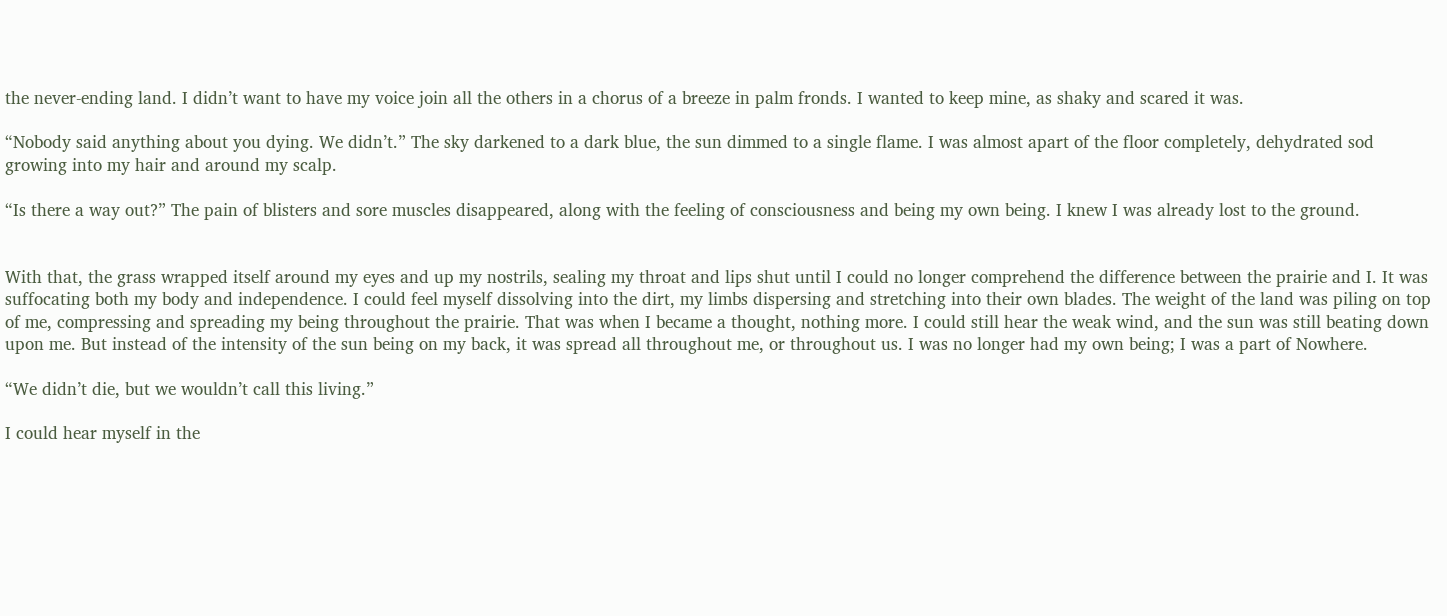the never-ending land. I didn’t want to have my voice join all the others in a chorus of a breeze in palm fronds. I wanted to keep mine, as shaky and scared it was.

“Nobody said anything about you dying. We didn’t.” The sky darkened to a dark blue, the sun dimmed to a single flame. I was almost apart of the floor completely, dehydrated sod growing into my hair and around my scalp.

“Is there a way out?” The pain of blisters and sore muscles disappeared, along with the feeling of consciousness and being my own being. I knew I was already lost to the ground.


With that, the grass wrapped itself around my eyes and up my nostrils, sealing my throat and lips shut until I could no longer comprehend the difference between the prairie and I. It was suffocating both my body and independence. I could feel myself dissolving into the dirt, my limbs dispersing and stretching into their own blades. The weight of the land was piling on top of me, compressing and spreading my being throughout the prairie. That was when I became a thought, nothing more. I could still hear the weak wind, and the sun was still beating down upon me. But instead of the intensity of the sun being on my back, it was spread all throughout me, or throughout us. I was no longer had my own being; I was a part of Nowhere.

“We didn’t die, but we wouldn’t call this living.”

I could hear myself in the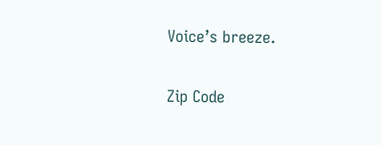Voice’s breeze.

Zip Code